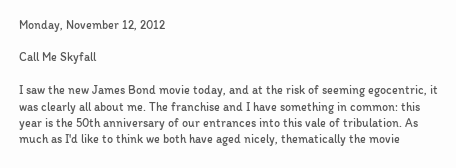Monday, November 12, 2012

Call Me Skyfall

I saw the new James Bond movie today, and at the risk of seeming egocentric, it was clearly all about me. The franchise and I have something in common: this year is the 50th anniversary of our entrances into this vale of tribulation. As much as I'd like to think we both have aged nicely, thematically the movie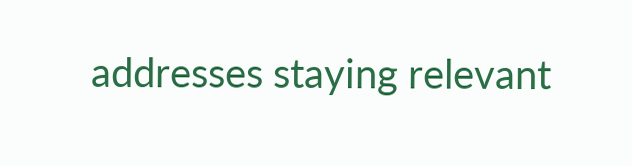addresses staying relevant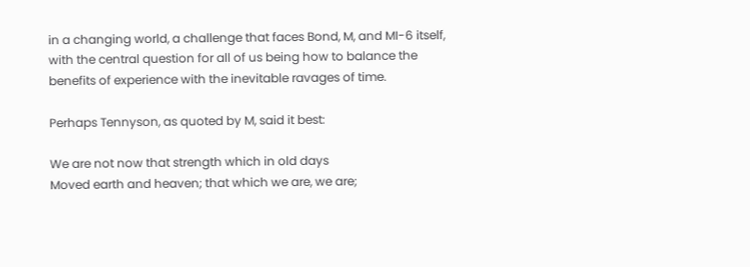in a changing world, a challenge that faces Bond, M, and MI-6 itself, with the central question for all of us being how to balance the benefits of experience with the inevitable ravages of time.

Perhaps Tennyson, as quoted by M, said it best:

We are not now that strength which in old days
Moved earth and heaven; that which we are, we are;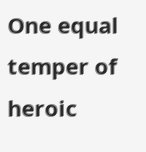One equal temper of heroic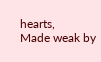hearts,
Made weak by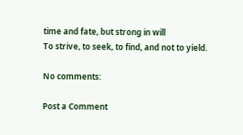time and fate, but strong in will
To strive, to seek, to find, and not to yield.

No comments:

Post a Comment